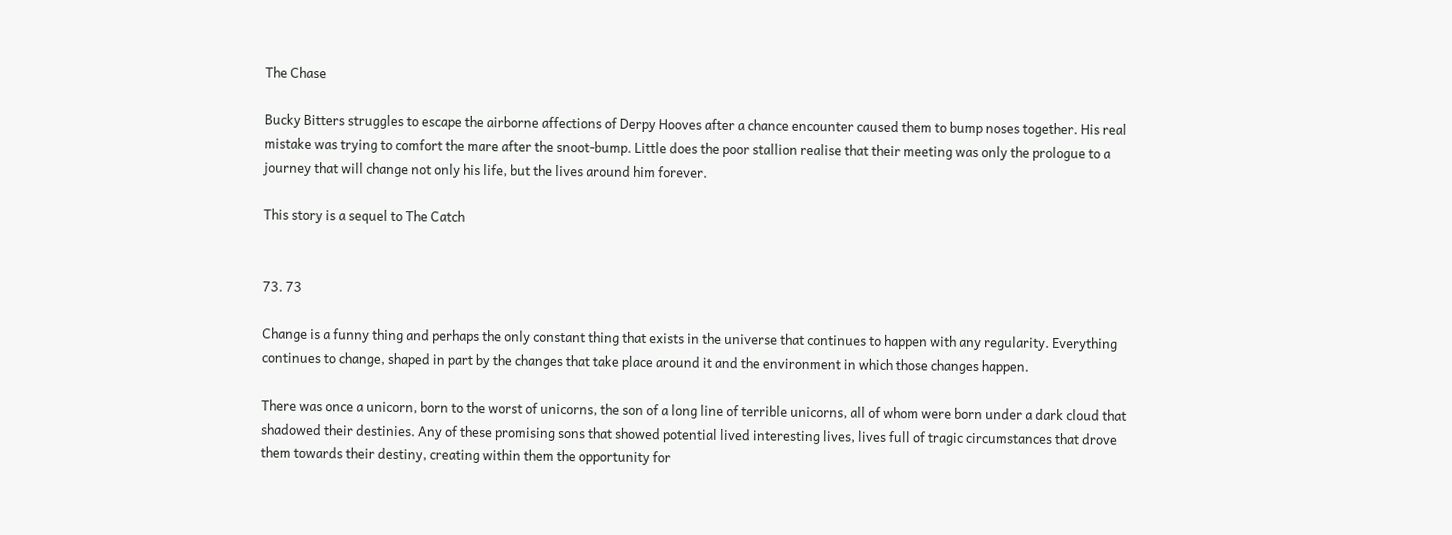The Chase

Bucky Bitters struggles to escape the airborne affections of Derpy Hooves after a chance encounter caused them to bump noses together. His real mistake was trying to comfort the mare after the snoot-bump. Little does the poor stallion realise that their meeting was only the prologue to a journey that will change not only his life, but the lives around him forever.

This story is a sequel to The Catch


73. 73

Change is a funny thing and perhaps the only constant thing that exists in the universe that continues to happen with any regularity. Everything continues to change, shaped in part by the changes that take place around it and the environment in which those changes happen.

There was once a unicorn, born to the worst of unicorns, the son of a long line of terrible unicorns, all of whom were born under a dark cloud that shadowed their destinies. Any of these promising sons that showed potential lived interesting lives, lives full of tragic circumstances that drove them towards their destiny, creating within them the opportunity for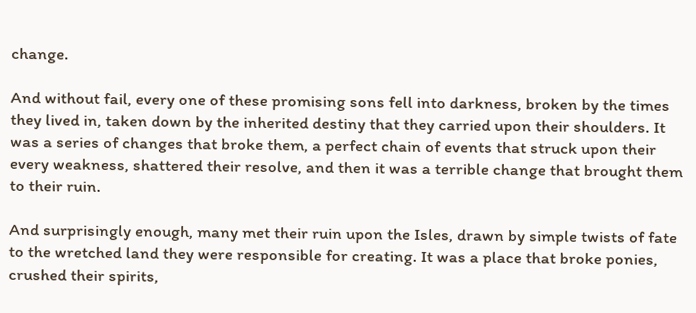change.

And without fail, every one of these promising sons fell into darkness, broken by the times they lived in, taken down by the inherited destiny that they carried upon their shoulders. It was a series of changes that broke them, a perfect chain of events that struck upon their every weakness, shattered their resolve, and then it was a terrible change that brought them to their ruin.

And surprisingly enough, many met their ruin upon the Isles, drawn by simple twists of fate to the wretched land they were responsible for creating. It was a place that broke ponies, crushed their spirits,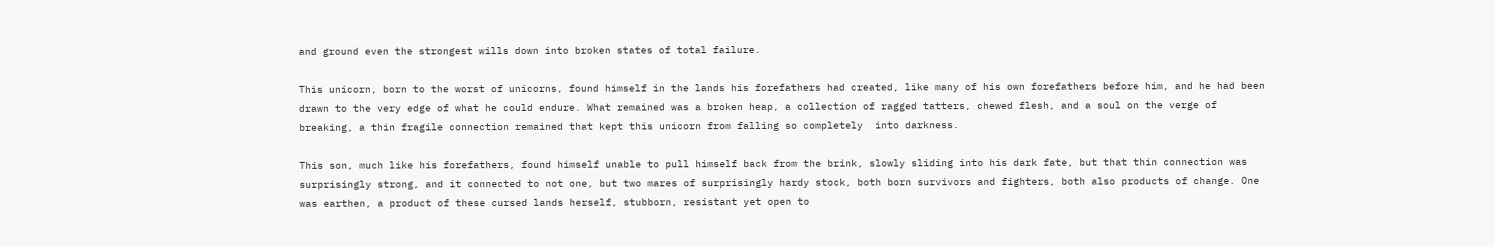and ground even the strongest wills down into broken states of total failure.

This unicorn, born to the worst of unicorns, found himself in the lands his forefathers had created, like many of his own forefathers before him, and he had been drawn to the very edge of what he could endure. What remained was a broken heap, a collection of ragged tatters, chewed flesh, and a soul on the verge of breaking, a thin fragile connection remained that kept this unicorn from falling so completely  into darkness.

This son, much like his forefathers, found himself unable to pull himself back from the brink, slowly sliding into his dark fate, but that thin connection was surprisingly strong, and it connected to not one, but two mares of surprisingly hardy stock, both born survivors and fighters, both also products of change. One was earthen, a product of these cursed lands herself, stubborn, resistant yet open to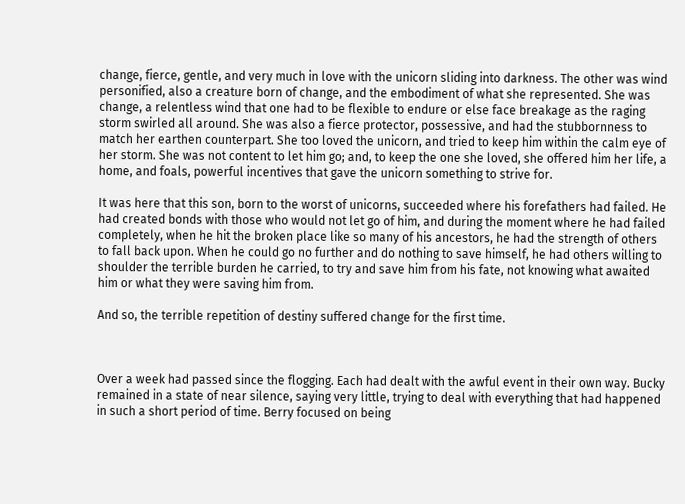change, fierce, gentle, and very much in love with the unicorn sliding into darkness. The other was wind personified, also a creature born of change, and the embodiment of what she represented. She was change, a relentless wind that one had to be flexible to endure or else face breakage as the raging storm swirled all around. She was also a fierce protector, possessive, and had the stubbornness to match her earthen counterpart. She too loved the unicorn, and tried to keep him within the calm eye of her storm. She was not content to let him go; and, to keep the one she loved, she offered him her life, a home, and foals, powerful incentives that gave the unicorn something to strive for.

It was here that this son, born to the worst of unicorns, succeeded where his forefathers had failed. He had created bonds with those who would not let go of him, and during the moment where he had failed completely, when he hit the broken place like so many of his ancestors, he had the strength of others to fall back upon. When he could go no further and do nothing to save himself, he had others willing to shoulder the terrible burden he carried, to try and save him from his fate, not knowing what awaited him or what they were saving him from.

And so, the terrible repetition of destiny suffered change for the first time.



Over a week had passed since the flogging. Each had dealt with the awful event in their own way. Bucky remained in a state of near silence, saying very little, trying to deal with everything that had happened in such a short period of time. Berry focused on being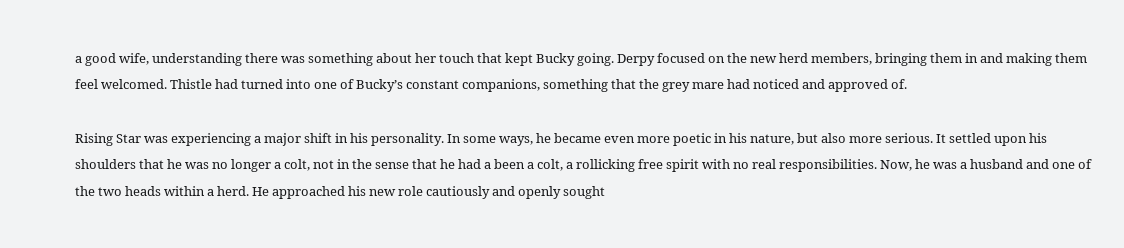a good wife, understanding there was something about her touch that kept Bucky going. Derpy focused on the new herd members, bringing them in and making them feel welcomed. Thistle had turned into one of Bucky’s constant companions, something that the grey mare had noticed and approved of.

Rising Star was experiencing a major shift in his personality. In some ways, he became even more poetic in his nature, but also more serious. It settled upon his shoulders that he was no longer a colt, not in the sense that he had a been a colt, a rollicking free spirit with no real responsibilities. Now, he was a husband and one of the two heads within a herd. He approached his new role cautiously and openly sought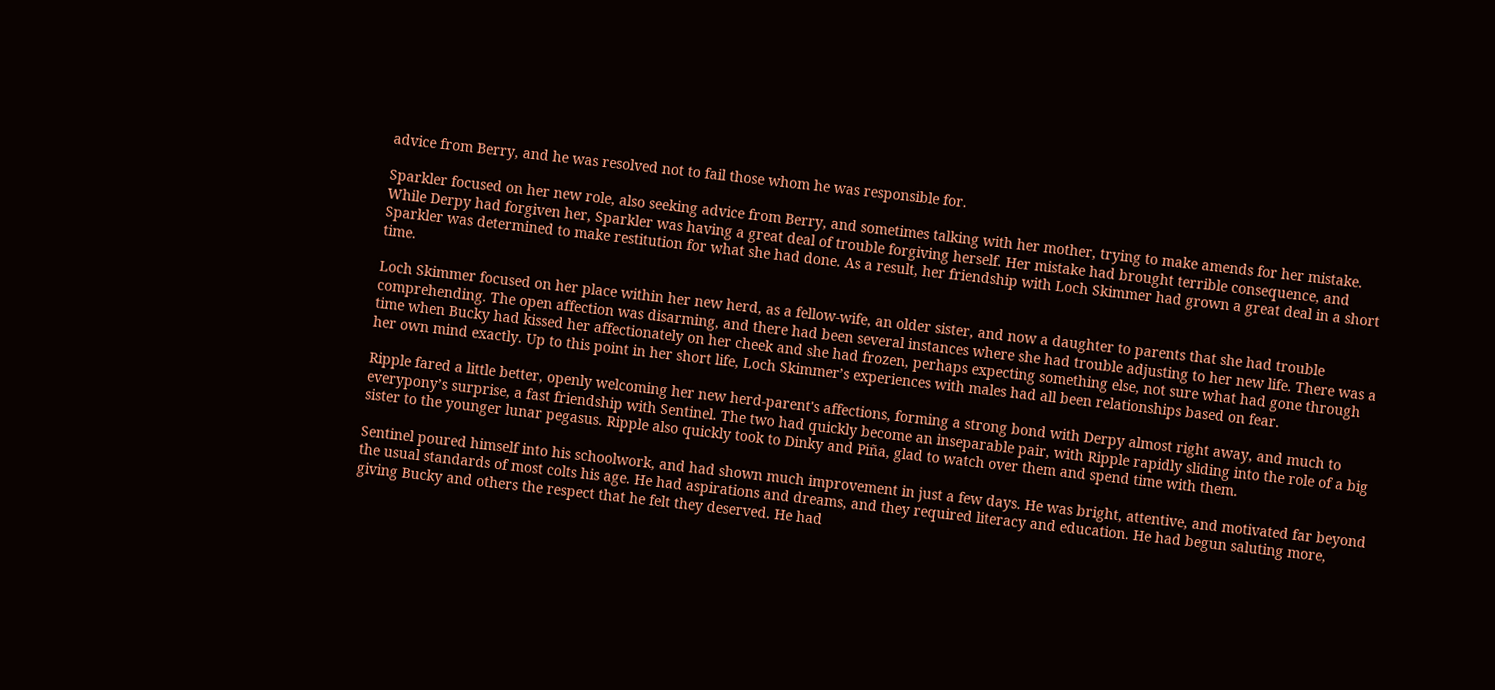advice from Berry, and he was resolved not to fail those whom he was responsible for.

Sparkler focused on her new role, also seeking advice from Berry, and sometimes talking with her mother, trying to make amends for her mistake. While Derpy had forgiven her, Sparkler was having a great deal of trouble forgiving herself. Her mistake had brought terrible consequence, and Sparkler was determined to make restitution for what she had done. As a result, her friendship with Loch Skimmer had grown a great deal in a short time.

Loch Skimmer focused on her place within her new herd, as a fellow-wife, an older sister, and now a daughter to parents that she had trouble comprehending. The open affection was disarming, and there had been several instances where she had trouble adjusting to her new life. There was a time when Bucky had kissed her affectionately on her cheek and she had frozen, perhaps expecting something else, not sure what had gone through her own mind exactly. Up to this point in her short life, Loch Skimmer’s experiences with males had all been relationships based on fear.

Ripple fared a little better, openly welcoming her new herd-parent's affections, forming a strong bond with Derpy almost right away, and much to everypony’s surprise, a fast friendship with Sentinel. The two had quickly become an inseparable pair, with Ripple rapidly sliding into the role of a big sister to the younger lunar pegasus. Ripple also quickly took to Dinky and Piña, glad to watch over them and spend time with them.

Sentinel poured himself into his schoolwork, and had shown much improvement in just a few days. He was bright, attentive, and motivated far beyond the usual standards of most colts his age. He had aspirations and dreams, and they required literacy and education. He had begun saluting more, giving Bucky and others the respect that he felt they deserved. He had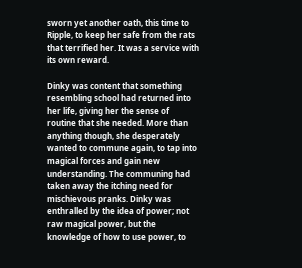sworn yet another oath, this time to Ripple, to keep her safe from the rats that terrified her. It was a service with its own reward.

Dinky was content that something resembling school had returned into her life, giving her the sense of routine that she needed. More than anything though, she desperately wanted to commune again, to tap into magical forces and gain new understanding. The communing had taken away the itching need for mischievous pranks. Dinky was enthralled by the idea of power; not raw magical power, but the knowledge of how to use power, to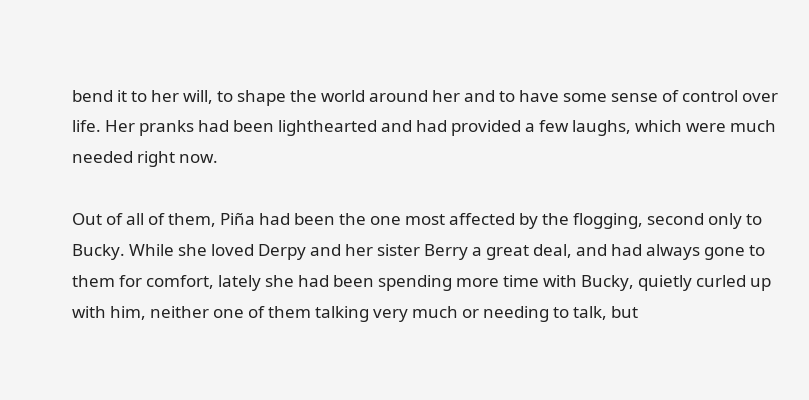bend it to her will, to shape the world around her and to have some sense of control over life. Her pranks had been lighthearted and had provided a few laughs, which were much needed right now.

Out of all of them, Piña had been the one most affected by the flogging, second only to Bucky. While she loved Derpy and her sister Berry a great deal, and had always gone to them for comfort, lately she had been spending more time with Bucky, quietly curled up with him, neither one of them talking very much or needing to talk, but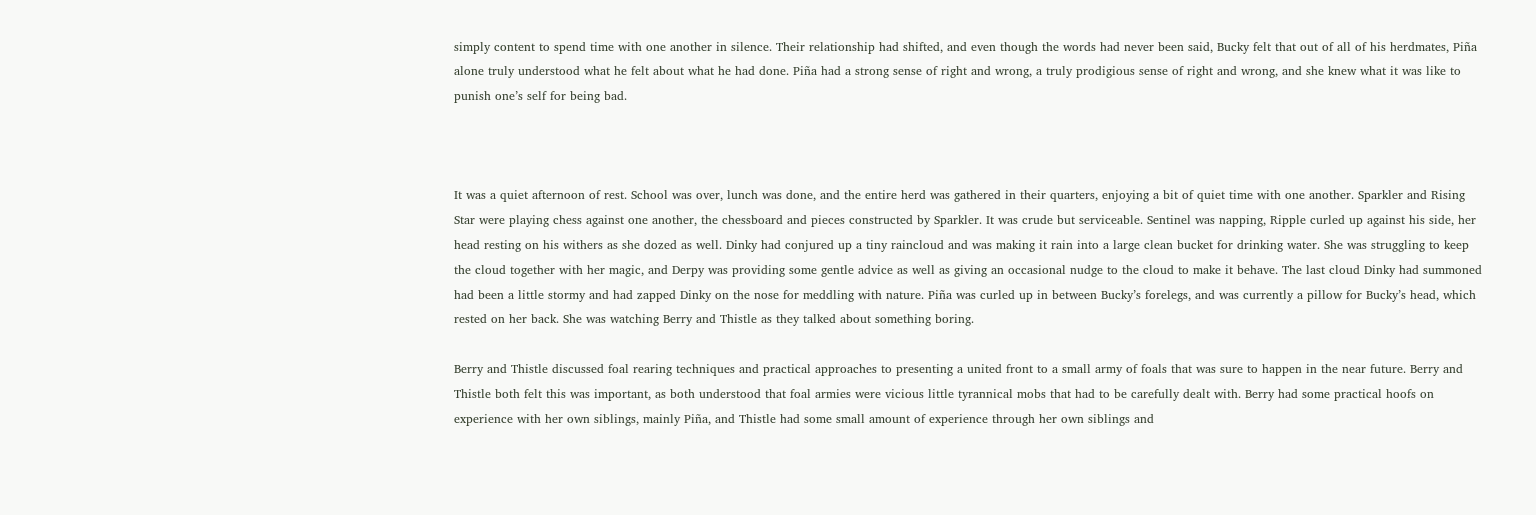simply content to spend time with one another in silence. Their relationship had shifted, and even though the words had never been said, Bucky felt that out of all of his herdmates, Piña alone truly understood what he felt about what he had done. Piña had a strong sense of right and wrong, a truly prodigious sense of right and wrong, and she knew what it was like to punish one’s self for being bad.



It was a quiet afternoon of rest. School was over, lunch was done, and the entire herd was gathered in their quarters, enjoying a bit of quiet time with one another. Sparkler and Rising Star were playing chess against one another, the chessboard and pieces constructed by Sparkler. It was crude but serviceable. Sentinel was napping, Ripple curled up against his side, her head resting on his withers as she dozed as well. Dinky had conjured up a tiny raincloud and was making it rain into a large clean bucket for drinking water. She was struggling to keep the cloud together with her magic, and Derpy was providing some gentle advice as well as giving an occasional nudge to the cloud to make it behave. The last cloud Dinky had summoned had been a little stormy and had zapped Dinky on the nose for meddling with nature. Piña was curled up in between Bucky’s forelegs, and was currently a pillow for Bucky’s head, which rested on her back. She was watching Berry and Thistle as they talked about something boring.

Berry and Thistle discussed foal rearing techniques and practical approaches to presenting a united front to a small army of foals that was sure to happen in the near future. Berry and Thistle both felt this was important, as both understood that foal armies were vicious little tyrannical mobs that had to be carefully dealt with. Berry had some practical hoofs on experience with her own siblings, mainly Piña, and Thistle had some small amount of experience through her own siblings and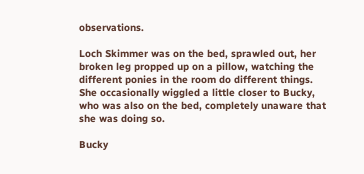observations.

Loch Skimmer was on the bed, sprawled out, her broken leg propped up on a pillow, watching the different ponies in the room do different things. She occasionally wiggled a little closer to Bucky, who was also on the bed, completely unaware that she was doing so.

Bucky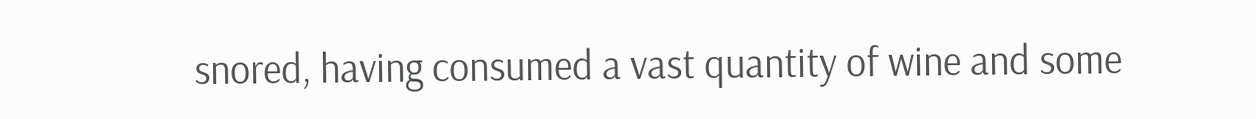snored, having consumed a vast quantity of wine and some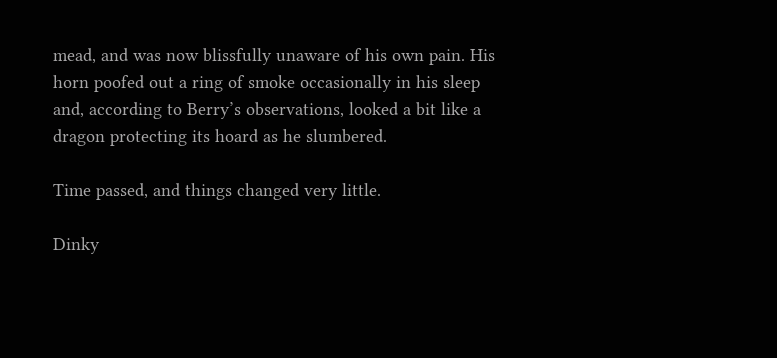mead, and was now blissfully unaware of his own pain. His horn poofed out a ring of smoke occasionally in his sleep and, according to Berry’s observations, looked a bit like a dragon protecting its hoard as he slumbered.

Time passed, and things changed very little.

Dinky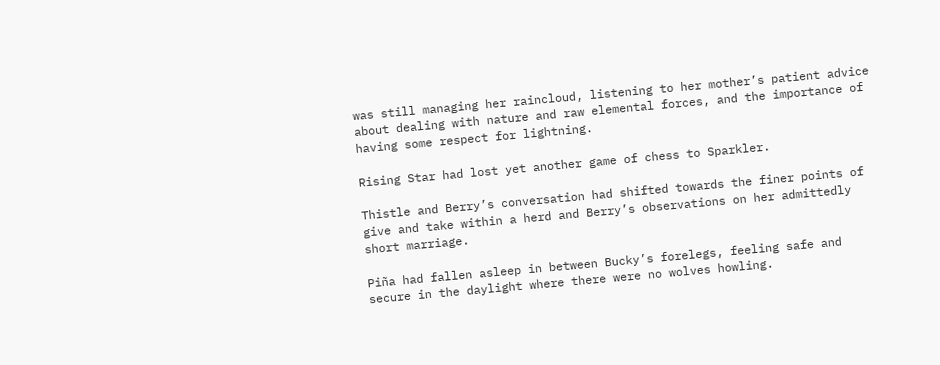was still managing her raincloud, listening to her mother’s patient advice about dealing with nature and raw elemental forces, and the importance of having some respect for lightning.

Rising Star had lost yet another game of chess to Sparkler.

Thistle and Berry’s conversation had shifted towards the finer points of give and take within a herd and Berry’s observations on her admittedly short marriage.

Piña had fallen asleep in between Bucky’s forelegs, feeling safe and secure in the daylight where there were no wolves howling.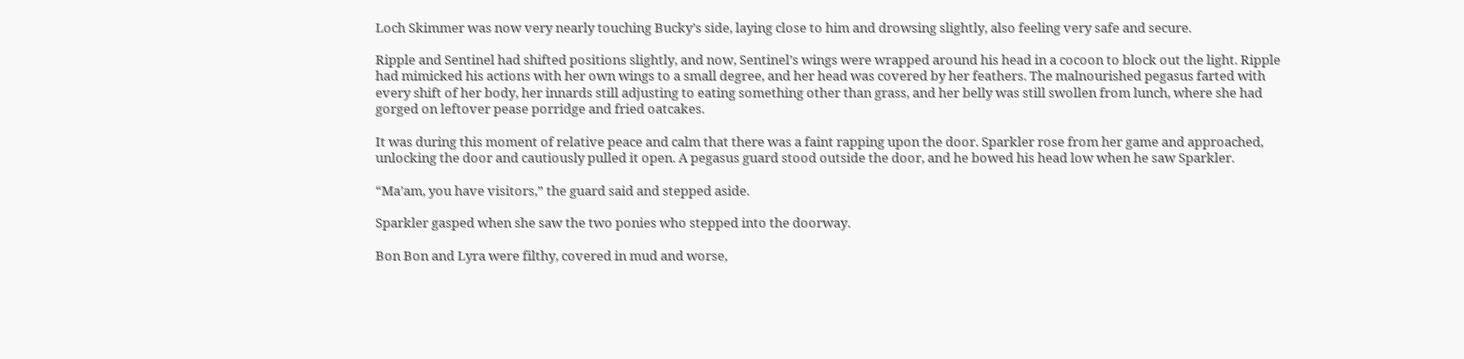Loch Skimmer was now very nearly touching Bucky’s side, laying close to him and drowsing slightly, also feeling very safe and secure.

Ripple and Sentinel had shifted positions slightly, and now, Sentinel’s wings were wrapped around his head in a cocoon to block out the light. Ripple had mimicked his actions with her own wings to a small degree, and her head was covered by her feathers. The malnourished pegasus farted with every shift of her body, her innards still adjusting to eating something other than grass, and her belly was still swollen from lunch, where she had gorged on leftover pease porridge and fried oatcakes.

It was during this moment of relative peace and calm that there was a faint rapping upon the door. Sparkler rose from her game and approached, unlocking the door and cautiously pulled it open. A pegasus guard stood outside the door, and he bowed his head low when he saw Sparkler.

“Ma’am, you have visitors,” the guard said and stepped aside.

Sparkler gasped when she saw the two ponies who stepped into the doorway.

Bon Bon and Lyra were filthy, covered in mud and worse,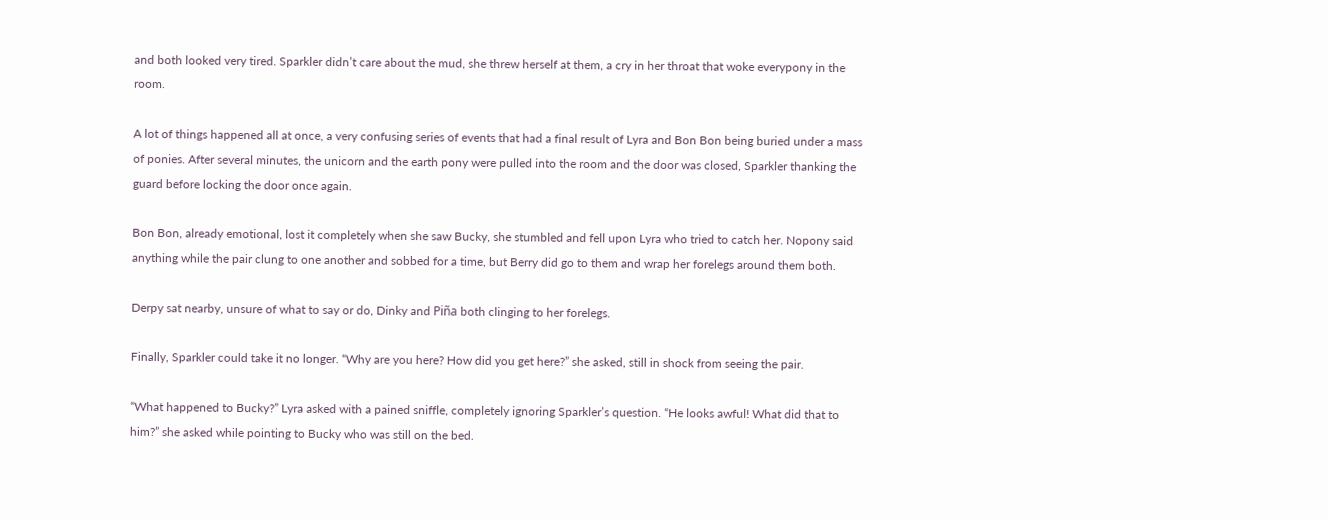and both looked very tired. Sparkler didn’t care about the mud, she threw herself at them, a cry in her throat that woke everypony in the room.

A lot of things happened all at once, a very confusing series of events that had a final result of Lyra and Bon Bon being buried under a mass of ponies. After several minutes, the unicorn and the earth pony were pulled into the room and the door was closed, Sparkler thanking the guard before locking the door once again.

Bon Bon, already emotional, lost it completely when she saw Bucky, she stumbled and fell upon Lyra who tried to catch her. Nopony said anything while the pair clung to one another and sobbed for a time, but Berry did go to them and wrap her forelegs around them both.

Derpy sat nearby, unsure of what to say or do, Dinky and Piña both clinging to her forelegs.

Finally, Sparkler could take it no longer. “Why are you here? How did you get here?” she asked, still in shock from seeing the pair.

“What happened to Bucky?” Lyra asked with a pained sniffle, completely ignoring Sparkler’s question. “He looks awful! What did that to him?” she asked while pointing to Bucky who was still on the bed.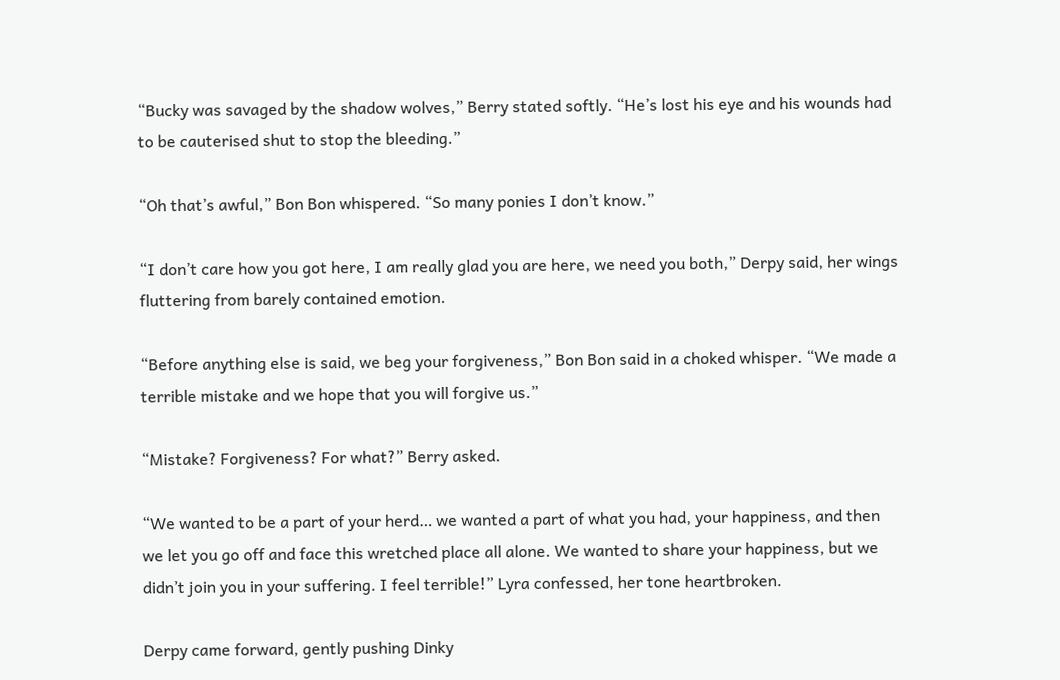“Bucky was savaged by the shadow wolves,” Berry stated softly. “He’s lost his eye and his wounds had to be cauterised shut to stop the bleeding.”

“Oh that’s awful,” Bon Bon whispered. “So many ponies I don’t know.”

“I don’t care how you got here, I am really glad you are here, we need you both,” Derpy said, her wings fluttering from barely contained emotion.

“Before anything else is said, we beg your forgiveness,” Bon Bon said in a choked whisper. “We made a terrible mistake and we hope that you will forgive us.”

“Mistake? Forgiveness? For what?” Berry asked.

“We wanted to be a part of your herd… we wanted a part of what you had, your happiness, and then we let you go off and face this wretched place all alone. We wanted to share your happiness, but we didn’t join you in your suffering. I feel terrible!” Lyra confessed, her tone heartbroken.

Derpy came forward, gently pushing Dinky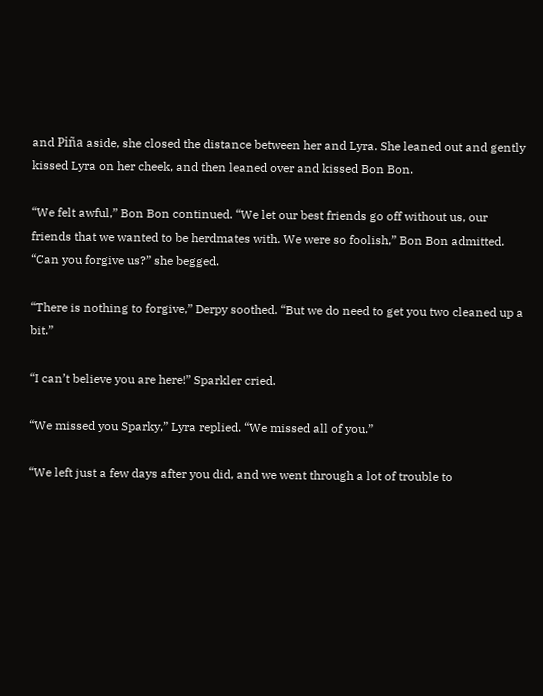and Piña aside, she closed the distance between her and Lyra. She leaned out and gently kissed Lyra on her cheek, and then leaned over and kissed Bon Bon.

“We felt awful,” Bon Bon continued. “We let our best friends go off without us, our friends that we wanted to be herdmates with. We were so foolish,” Bon Bon admitted. “Can you forgive us?” she begged.

“There is nothing to forgive,” Derpy soothed. “But we do need to get you two cleaned up a bit.”

“I can’t believe you are here!” Sparkler cried.

“We missed you Sparky,” Lyra replied. “We missed all of you.”

“We left just a few days after you did, and we went through a lot of trouble to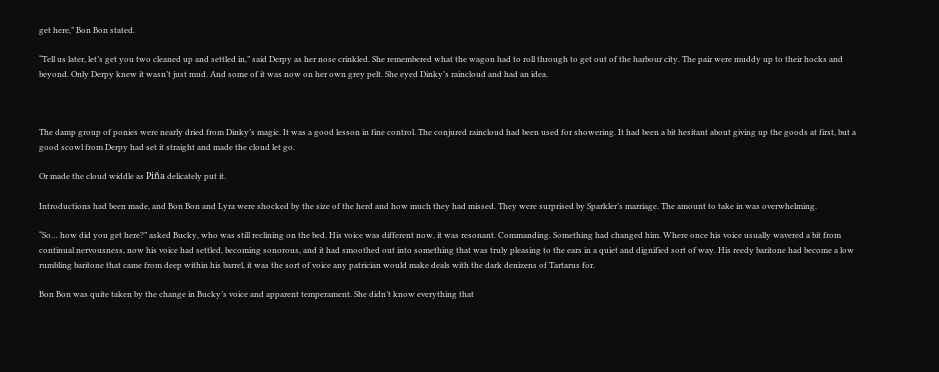get here,” Bon Bon stated.

“Tell us later, let’s get you two cleaned up and settled in,” said Derpy as her nose crinkled. She remembered what the wagon had to roll through to get out of the harbour city. The pair were muddy up to their hocks and beyond. Only Derpy knew it wasn’t just mud. And some of it was now on her own grey pelt. She eyed Dinky’s raincloud and had an idea.



The damp group of ponies were nearly dried from Dinky’s magic. It was a good lesson in fine control. The conjured raincloud had been used for showering. It had been a bit hesitant about giving up the goods at first, but a good scowl from Derpy had set it straight and made the cloud let go.

Or made the cloud widdle as Piña delicately put it.

Introductions had been made, and Bon Bon and Lyra were shocked by the size of the herd and how much they had missed. They were surprised by Sparkler’s marriage. The amount to take in was overwhelming.

“So… how did you get here?” asked Bucky, who was still reclining on the bed. His voice was different now, it was resonant. Commanding. Something had changed him. Where once his voice usually wavered a bit from continual nervousness, now his voice had settled, becoming sonorous, and it had smoothed out into something that was truly pleasing to the ears in a quiet and dignified sort of way. His reedy baritone had become a low rumbling baritone that came from deep within his barrel, it was the sort of voice any patrician would make deals with the dark denizens of Tartarus for.

Bon Bon was quite taken by the change in Bucky’s voice and apparent temperament. She didn’t know everything that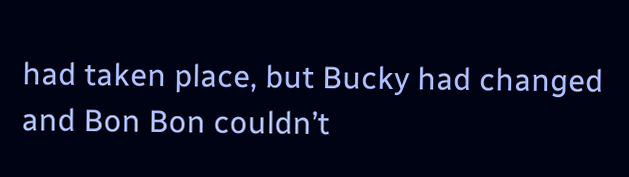had taken place, but Bucky had changed and Bon Bon couldn’t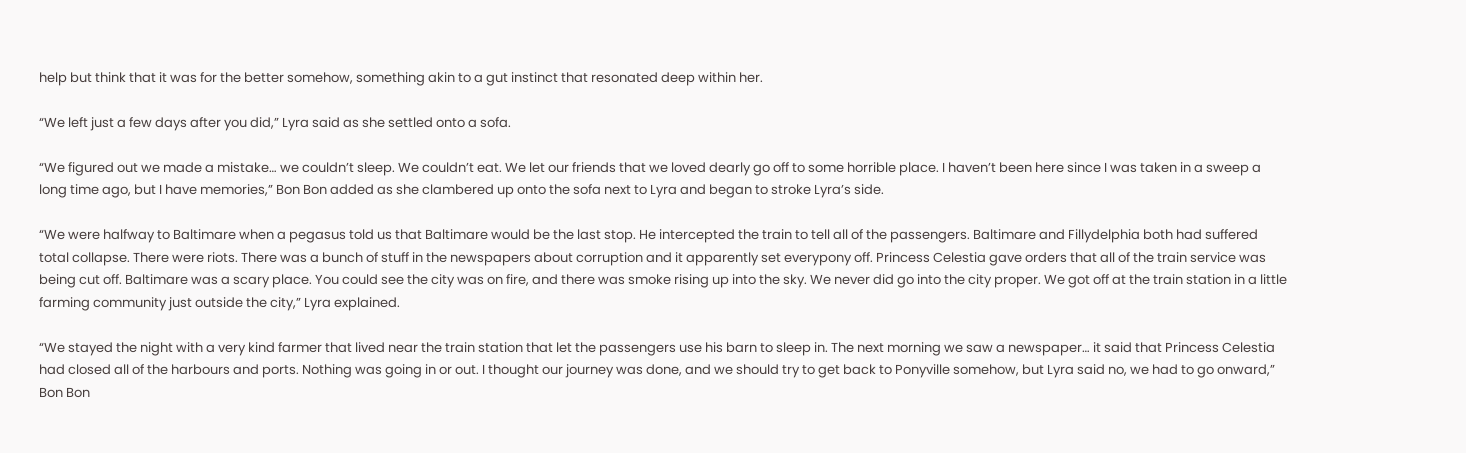help but think that it was for the better somehow, something akin to a gut instinct that resonated deep within her.

“We left just a few days after you did,” Lyra said as she settled onto a sofa.

“We figured out we made a mistake… we couldn’t sleep. We couldn’t eat. We let our friends that we loved dearly go off to some horrible place. I haven’t been here since I was taken in a sweep a long time ago, but I have memories,” Bon Bon added as she clambered up onto the sofa next to Lyra and began to stroke Lyra’s side.

“We were halfway to Baltimare when a pegasus told us that Baltimare would be the last stop. He intercepted the train to tell all of the passengers. Baltimare and Fillydelphia both had suffered total collapse. There were riots. There was a bunch of stuff in the newspapers about corruption and it apparently set everypony off. Princess Celestia gave orders that all of the train service was being cut off. Baltimare was a scary place. You could see the city was on fire, and there was smoke rising up into the sky. We never did go into the city proper. We got off at the train station in a little farming community just outside the city,” Lyra explained.

“We stayed the night with a very kind farmer that lived near the train station that let the passengers use his barn to sleep in. The next morning we saw a newspaper… it said that Princess Celestia had closed all of the harbours and ports. Nothing was going in or out. I thought our journey was done, and we should try to get back to Ponyville somehow, but Lyra said no, we had to go onward,” Bon Bon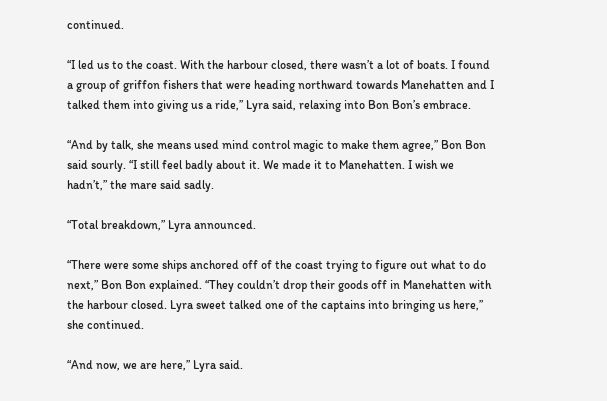continued.

“I led us to the coast. With the harbour closed, there wasn’t a lot of boats. I found a group of griffon fishers that were heading northward towards Manehatten and I talked them into giving us a ride,” Lyra said, relaxing into Bon Bon’s embrace.

“And by talk, she means used mind control magic to make them agree,” Bon Bon said sourly. “I still feel badly about it. We made it to Manehatten. I wish we hadn’t,” the mare said sadly.

“Total breakdown,” Lyra announced.

“There were some ships anchored off of the coast trying to figure out what to do next,” Bon Bon explained. “They couldn’t drop their goods off in Manehatten with the harbour closed. Lyra sweet talked one of the captains into bringing us here,” she continued.

“And now, we are here,” Lyra said.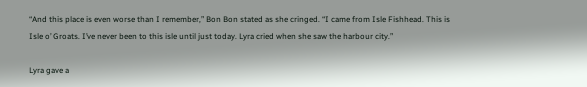“And this place is even worse than I remember,” Bon Bon stated as she cringed. “I came from Isle Fishhead. This is Isle o’ Groats. I’ve never been to this isle until just today. Lyra cried when she saw the harbour city.”

Lyra gave a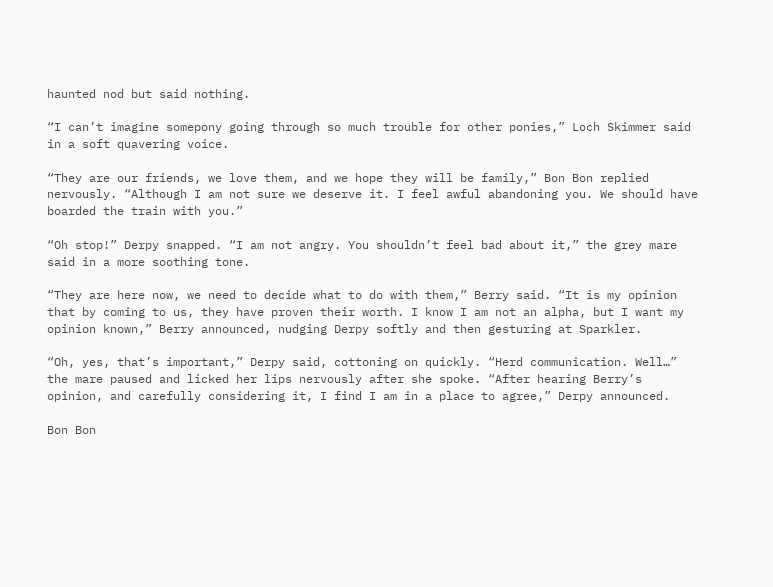haunted nod but said nothing.

“I can’t imagine somepony going through so much trouble for other ponies,” Loch Skimmer said in a soft quavering voice.

“They are our friends, we love them, and we hope they will be family,” Bon Bon replied nervously. “Although I am not sure we deserve it. I feel awful abandoning you. We should have boarded the train with you.”

“Oh stop!” Derpy snapped. “I am not angry. You shouldn’t feel bad about it,” the grey mare said in a more soothing tone.

“They are here now, we need to decide what to do with them,” Berry said. “It is my opinion that by coming to us, they have proven their worth. I know I am not an alpha, but I want my opinion known,” Berry announced, nudging Derpy softly and then gesturing at Sparkler.

“Oh, yes, that’s important,” Derpy said, cottoning on quickly. “Herd communication. Well…” the mare paused and licked her lips nervously after she spoke. “After hearing Berry’s opinion, and carefully considering it, I find I am in a place to agree,” Derpy announced.

Bon Bon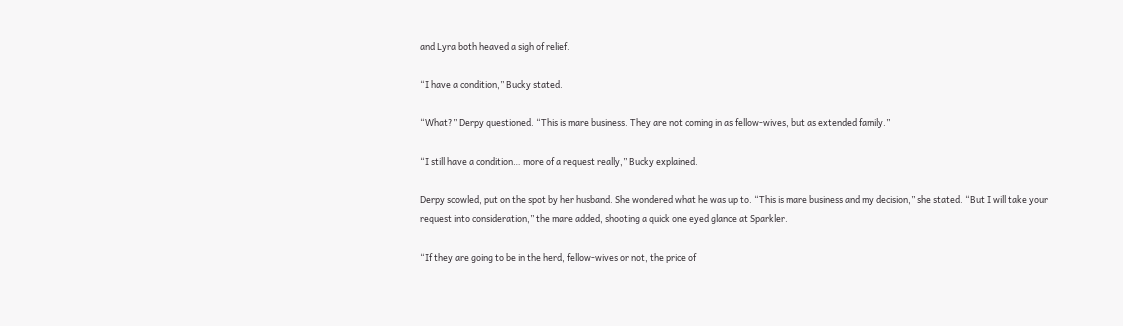and Lyra both heaved a sigh of relief.

“I have a condition,” Bucky stated.

“What?” Derpy questioned. “This is mare business. They are not coming in as fellow-wives, but as extended family.”

“I still have a condition… more of a request really,” Bucky explained.

Derpy scowled, put on the spot by her husband. She wondered what he was up to. “This is mare business and my decision,” she stated. “But I will take your request into consideration,” the mare added, shooting a quick one eyed glance at Sparkler.

“If they are going to be in the herd, fellow-wives or not, the price of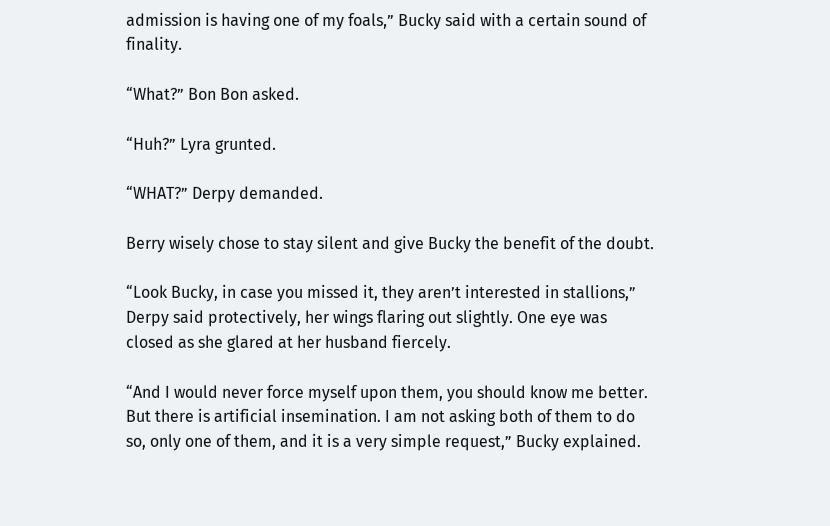admission is having one of my foals,” Bucky said with a certain sound of finality.

“What?” Bon Bon asked.

“Huh?” Lyra grunted.

“WHAT?” Derpy demanded.

Berry wisely chose to stay silent and give Bucky the benefit of the doubt.

“Look Bucky, in case you missed it, they aren’t interested in stallions,” Derpy said protectively, her wings flaring out slightly. One eye was closed as she glared at her husband fiercely.

“And I would never force myself upon them, you should know me better. But there is artificial insemination. I am not asking both of them to do so, only one of them, and it is a very simple request,” Bucky explained.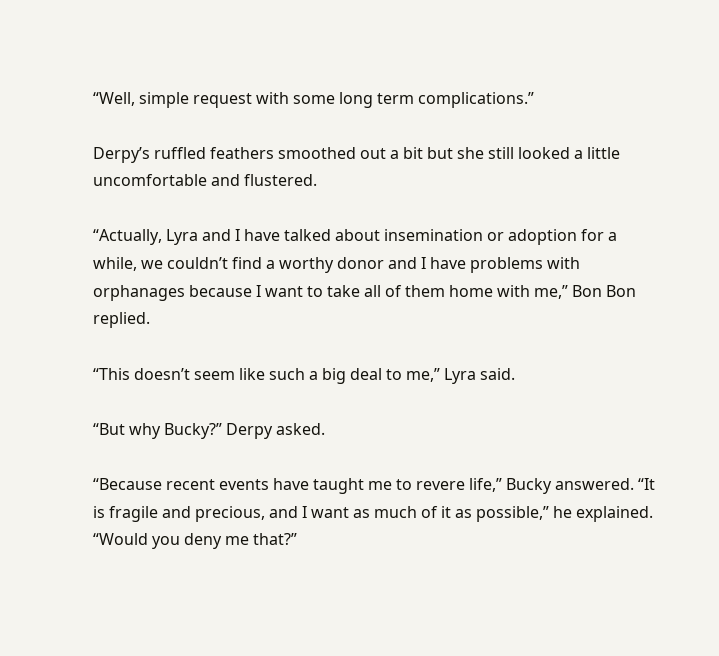“Well, simple request with some long term complications.”

Derpy’s ruffled feathers smoothed out a bit but she still looked a little uncomfortable and flustered.

“Actually, Lyra and I have talked about insemination or adoption for a while, we couldn’t find a worthy donor and I have problems with orphanages because I want to take all of them home with me,” Bon Bon replied.

“This doesn’t seem like such a big deal to me,” Lyra said.

“But why Bucky?” Derpy asked.

“Because recent events have taught me to revere life,” Bucky answered. “It is fragile and precious, and I want as much of it as possible,” he explained. “Would you deny me that?”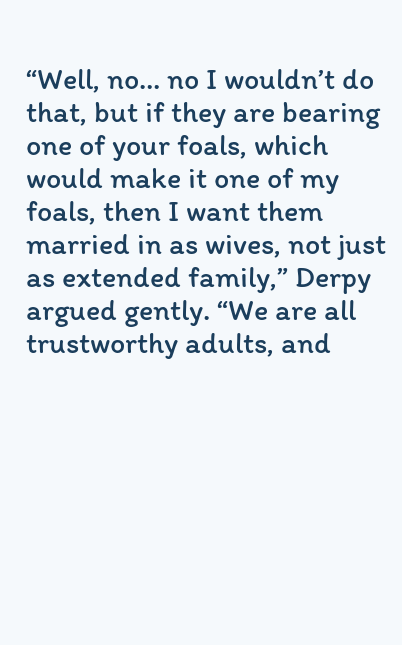“Well, no… no I wouldn’t do that, but if they are bearing one of your foals, which would make it one of my foals, then I want them married in as wives, not just as extended family,” Derpy argued gently. “We are all trustworthy adults, and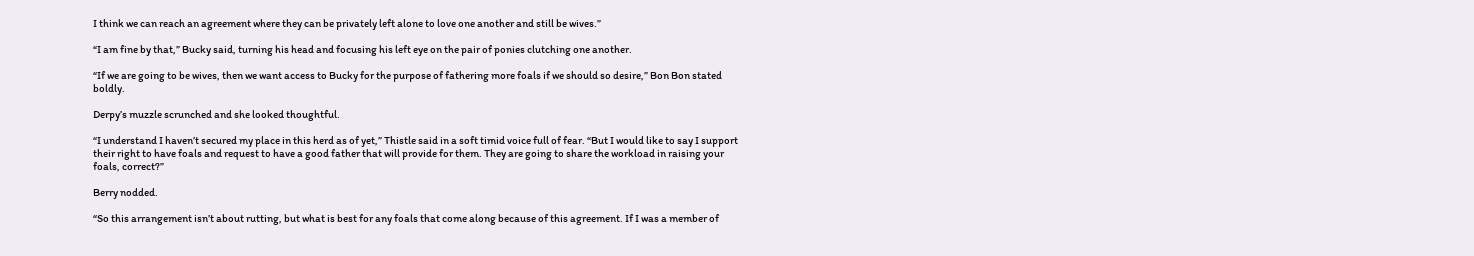I think we can reach an agreement where they can be privately left alone to love one another and still be wives.”

“I am fine by that,” Bucky said, turning his head and focusing his left eye on the pair of ponies clutching one another.

“If we are going to be wives, then we want access to Bucky for the purpose of fathering more foals if we should so desire,” Bon Bon stated boldly.

Derpy’s muzzle scrunched and she looked thoughtful.

“I understand I haven’t secured my place in this herd as of yet,” Thistle said in a soft timid voice full of fear. “But I would like to say I support their right to have foals and request to have a good father that will provide for them. They are going to share the workload in raising your foals, correct?”

Berry nodded.

“So this arrangement isn’t about rutting, but what is best for any foals that come along because of this agreement. If I was a member of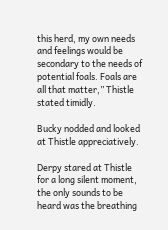this herd, my own needs and feelings would be secondary to the needs of potential foals. Foals are all that matter,” Thistle stated timidly.

Bucky nodded and looked at Thistle appreciatively.

Derpy stared at Thistle for a long silent moment, the only sounds to be heard was the breathing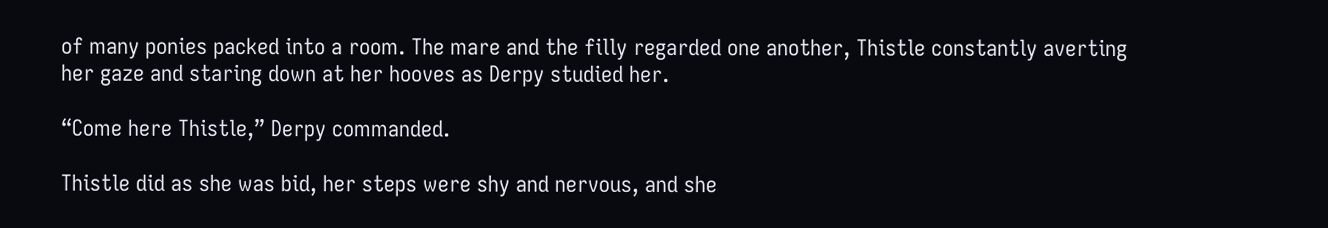of many ponies packed into a room. The mare and the filly regarded one another, Thistle constantly averting her gaze and staring down at her hooves as Derpy studied her.

“Come here Thistle,” Derpy commanded.

Thistle did as she was bid, her steps were shy and nervous, and she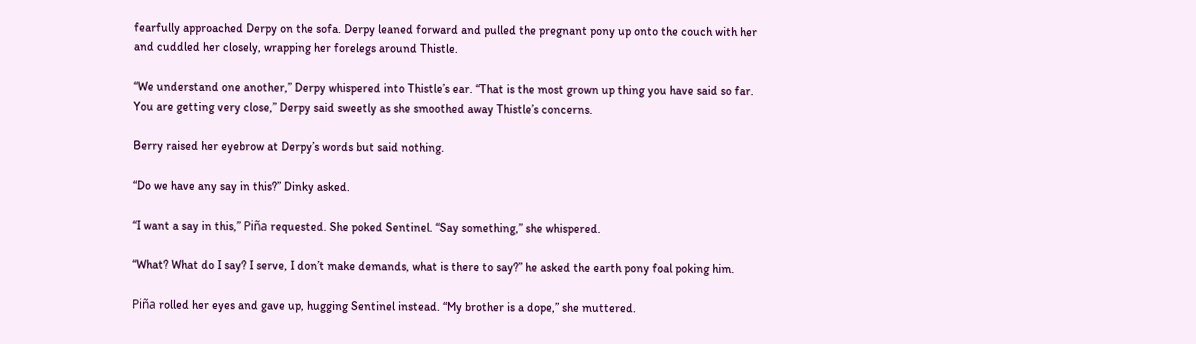fearfully approached Derpy on the sofa. Derpy leaned forward and pulled the pregnant pony up onto the couch with her and cuddled her closely, wrapping her forelegs around Thistle.

“We understand one another,” Derpy whispered into Thistle’s ear. “That is the most grown up thing you have said so far. You are getting very close,” Derpy said sweetly as she smoothed away Thistle’s concerns.

Berry raised her eyebrow at Derpy’s words but said nothing.

“Do we have any say in this?” Dinky asked.

“I want a say in this,” Piña requested. She poked Sentinel. “Say something,” she whispered.

“What? What do I say? I serve, I don’t make demands, what is there to say?” he asked the earth pony foal poking him.

Piña rolled her eyes and gave up, hugging Sentinel instead. “My brother is a dope,” she muttered.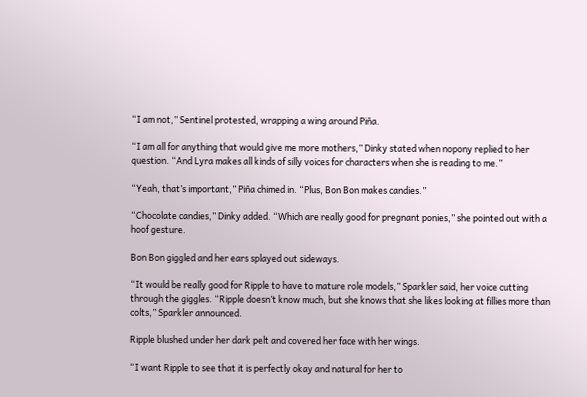“I am not,” Sentinel protested, wrapping a wing around Piña.

“I am all for anything that would give me more mothers,” Dinky stated when nopony replied to her question. “And Lyra makes all kinds of silly voices for characters when she is reading to me.”

“Yeah, that’s important,” Piña chimed in. “Plus, Bon Bon makes candies.”

“Chocolate candies,” Dinky added. “Which are really good for pregnant ponies,” she pointed out with a hoof gesture.

Bon Bon giggled and her ears splayed out sideways.

“It would be really good for Ripple to have to mature role models,” Sparkler said, her voice cutting through the giggles. “Ripple doesn’t know much, but she knows that she likes looking at fillies more than colts,” Sparkler announced.

Ripple blushed under her dark pelt and covered her face with her wings.

“I want Ripple to see that it is perfectly okay and natural for her to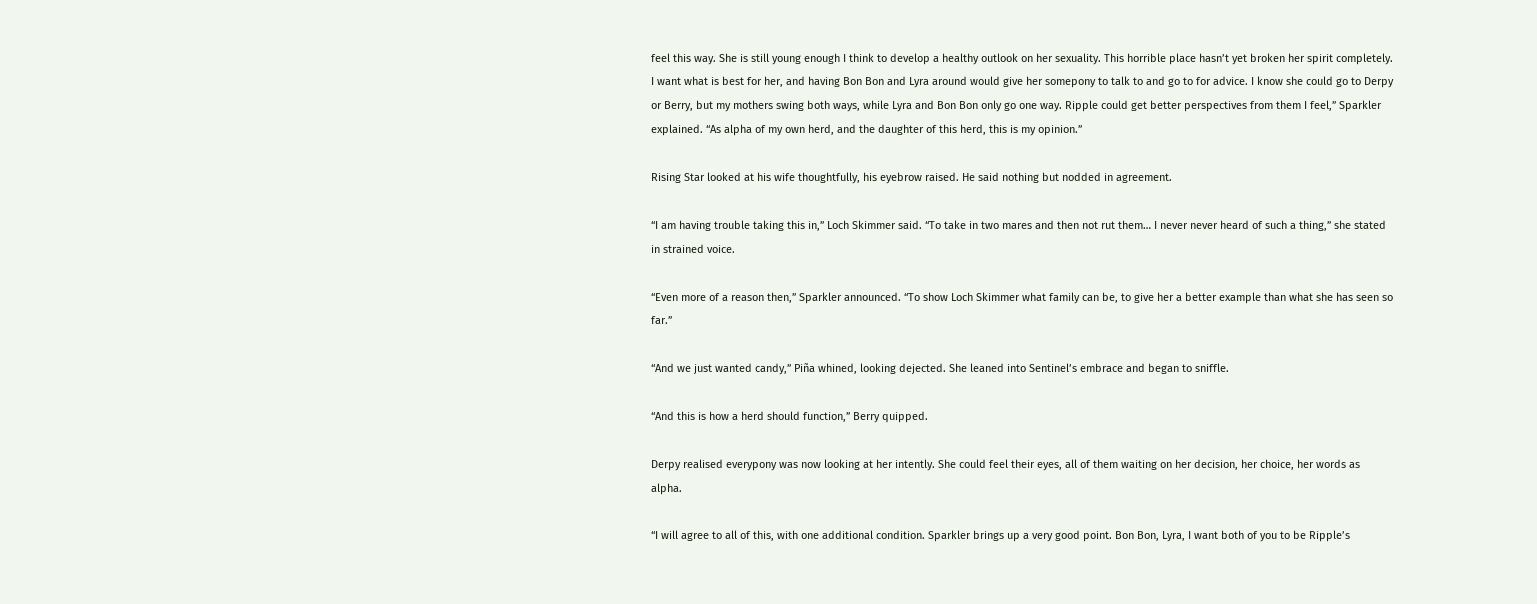feel this way. She is still young enough I think to develop a healthy outlook on her sexuality. This horrible place hasn’t yet broken her spirit completely. I want what is best for her, and having Bon Bon and Lyra around would give her somepony to talk to and go to for advice. I know she could go to Derpy or Berry, but my mothers swing both ways, while Lyra and Bon Bon only go one way. Ripple could get better perspectives from them I feel,” Sparkler explained. “As alpha of my own herd, and the daughter of this herd, this is my opinion.”

Rising Star looked at his wife thoughtfully, his eyebrow raised. He said nothing but nodded in agreement.

“I am having trouble taking this in,” Loch Skimmer said. “To take in two mares and then not rut them… I never never heard of such a thing,” she stated in strained voice.

“Even more of a reason then,” Sparkler announced. “To show Loch Skimmer what family can be, to give her a better example than what she has seen so far.”

“And we just wanted candy,” Piña whined, looking dejected. She leaned into Sentinel’s embrace and began to sniffle.

“And this is how a herd should function,” Berry quipped.

Derpy realised everypony was now looking at her intently. She could feel their eyes, all of them waiting on her decision, her choice, her words as alpha.

“I will agree to all of this, with one additional condition. Sparkler brings up a very good point. Bon Bon, Lyra, I want both of you to be Ripple’s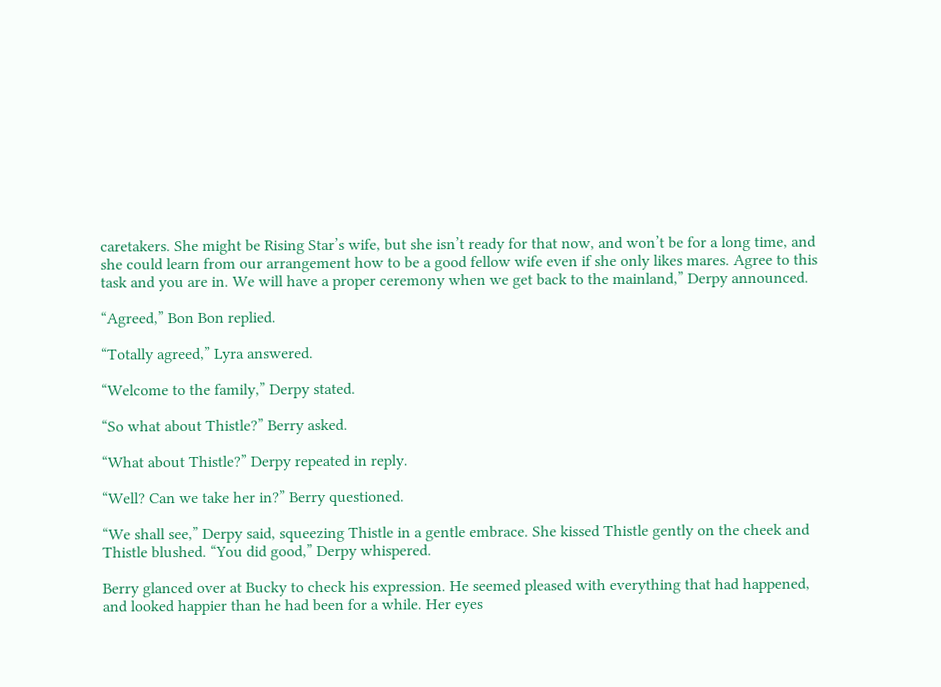caretakers. She might be Rising Star’s wife, but she isn’t ready for that now, and won’t be for a long time, and she could learn from our arrangement how to be a good fellow wife even if she only likes mares. Agree to this task and you are in. We will have a proper ceremony when we get back to the mainland,” Derpy announced.

“Agreed,” Bon Bon replied.

“Totally agreed,” Lyra answered.

“Welcome to the family,” Derpy stated.

“So what about Thistle?” Berry asked.

“What about Thistle?” Derpy repeated in reply.

“Well? Can we take her in?” Berry questioned.

“We shall see,” Derpy said, squeezing Thistle in a gentle embrace. She kissed Thistle gently on the cheek and Thistle blushed. “You did good,” Derpy whispered.

Berry glanced over at Bucky to check his expression. He seemed pleased with everything that had happened, and looked happier than he had been for a while. Her eyes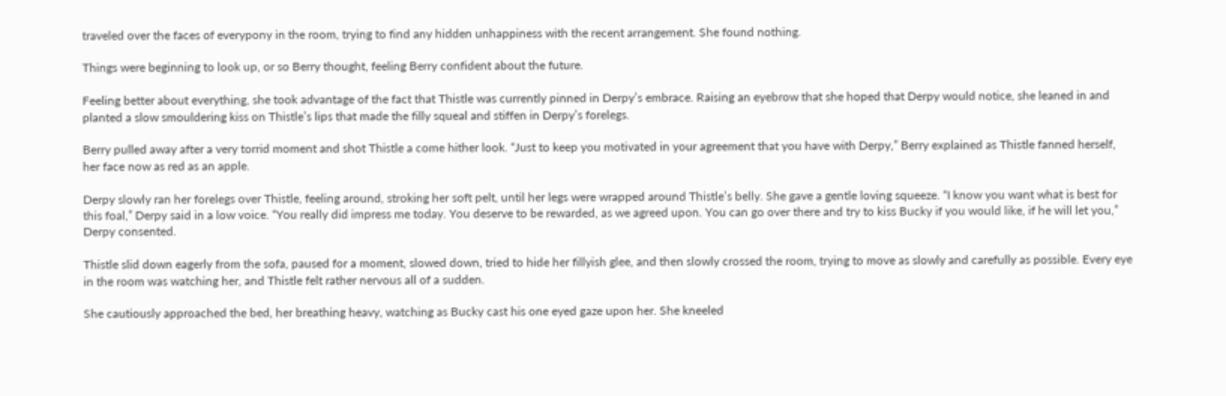traveled over the faces of everypony in the room, trying to find any hidden unhappiness with the recent arrangement. She found nothing.

Things were beginning to look up, or so Berry thought, feeling Berry confident about the future.

Feeling better about everything, she took advantage of the fact that Thistle was currently pinned in Derpy’s embrace. Raising an eyebrow that she hoped that Derpy would notice, she leaned in and planted a slow smouldering kiss on Thistle’s lips that made the filly squeal and stiffen in Derpy’s forelegs.

Berry pulled away after a very torrid moment and shot Thistle a come hither look. “Just to keep you motivated in your agreement that you have with Derpy,” Berry explained as Thistle fanned herself, her face now as red as an apple.

Derpy slowly ran her forelegs over Thistle, feeling around, stroking her soft pelt, until her legs were wrapped around Thistle’s belly. She gave a gentle loving squeeze. “I know you want what is best for this foal,” Derpy said in a low voice. “You really did impress me today. You deserve to be rewarded, as we agreed upon. You can go over there and try to kiss Bucky if you would like, if he will let you,” Derpy consented.

Thistle slid down eagerly from the sofa, paused for a moment, slowed down, tried to hide her fillyish glee, and then slowly crossed the room, trying to move as slowly and carefully as possible. Every eye in the room was watching her, and Thistle felt rather nervous all of a sudden.

She cautiously approached the bed, her breathing heavy, watching as Bucky cast his one eyed gaze upon her. She kneeled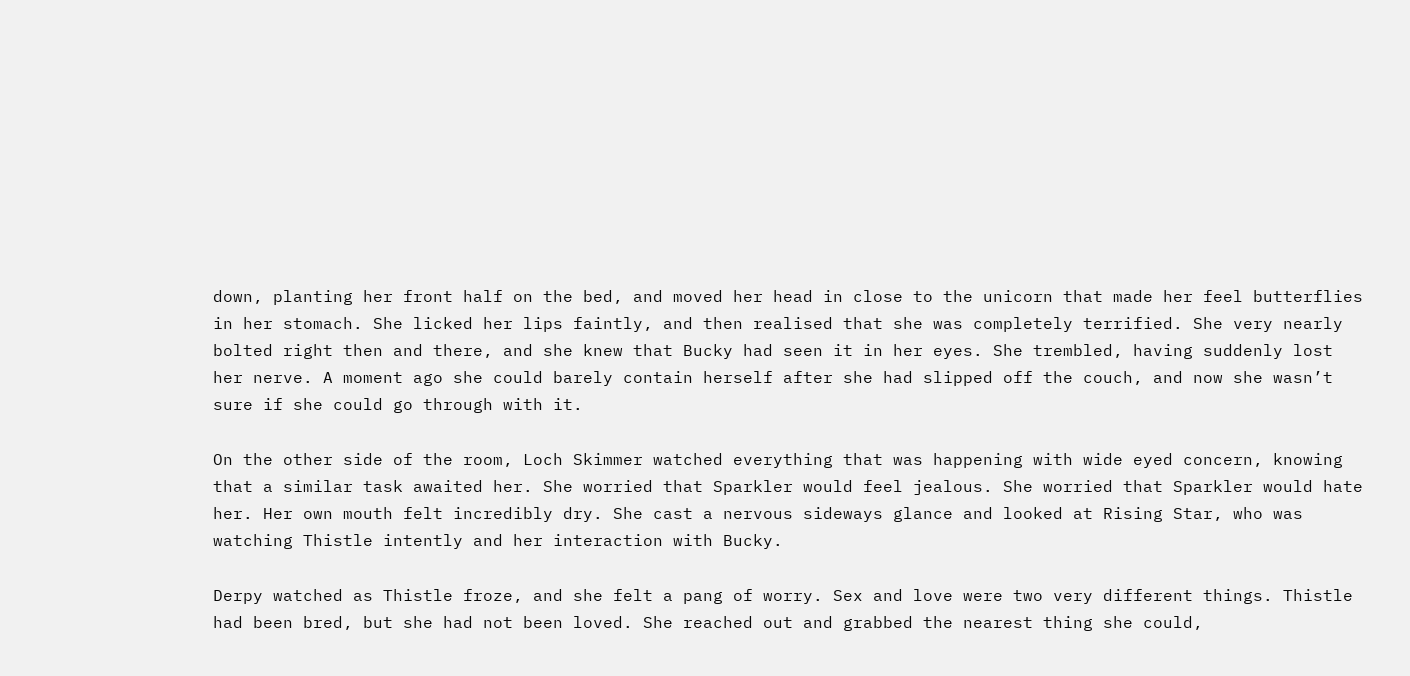down, planting her front half on the bed, and moved her head in close to the unicorn that made her feel butterflies in her stomach. She licked her lips faintly, and then realised that she was completely terrified. She very nearly bolted right then and there, and she knew that Bucky had seen it in her eyes. She trembled, having suddenly lost her nerve. A moment ago she could barely contain herself after she had slipped off the couch, and now she wasn’t sure if she could go through with it.

On the other side of the room, Loch Skimmer watched everything that was happening with wide eyed concern, knowing that a similar task awaited her. She worried that Sparkler would feel jealous. She worried that Sparkler would hate her. Her own mouth felt incredibly dry. She cast a nervous sideways glance and looked at Rising Star, who was watching Thistle intently and her interaction with Bucky.

Derpy watched as Thistle froze, and she felt a pang of worry. Sex and love were two very different things. Thistle had been bred, but she had not been loved. She reached out and grabbed the nearest thing she could,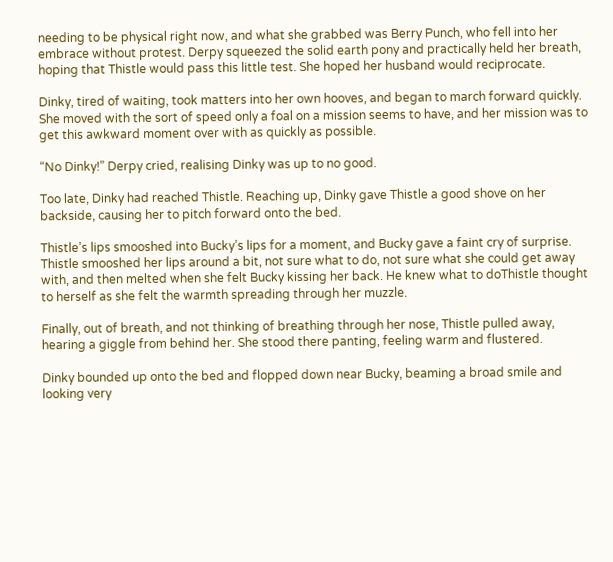needing to be physical right now, and what she grabbed was Berry Punch, who fell into her embrace without protest. Derpy squeezed the solid earth pony and practically held her breath, hoping that Thistle would pass this little test. She hoped her husband would reciprocate.

Dinky, tired of waiting, took matters into her own hooves, and began to march forward quickly. She moved with the sort of speed only a foal on a mission seems to have, and her mission was to get this awkward moment over with as quickly as possible.

“No Dinky!” Derpy cried, realising Dinky was up to no good.

Too late, Dinky had reached Thistle. Reaching up, Dinky gave Thistle a good shove on her backside, causing her to pitch forward onto the bed.

Thistle’s lips smooshed into Bucky’s lips for a moment, and Bucky gave a faint cry of surprise. Thistle smooshed her lips around a bit, not sure what to do, not sure what she could get away with, and then melted when she felt Bucky kissing her back. He knew what to doThistle thought to herself as she felt the warmth spreading through her muzzle.

Finally, out of breath, and not thinking of breathing through her nose, Thistle pulled away, hearing a giggle from behind her. She stood there panting, feeling warm and flustered.

Dinky bounded up onto the bed and flopped down near Bucky, beaming a broad smile and looking very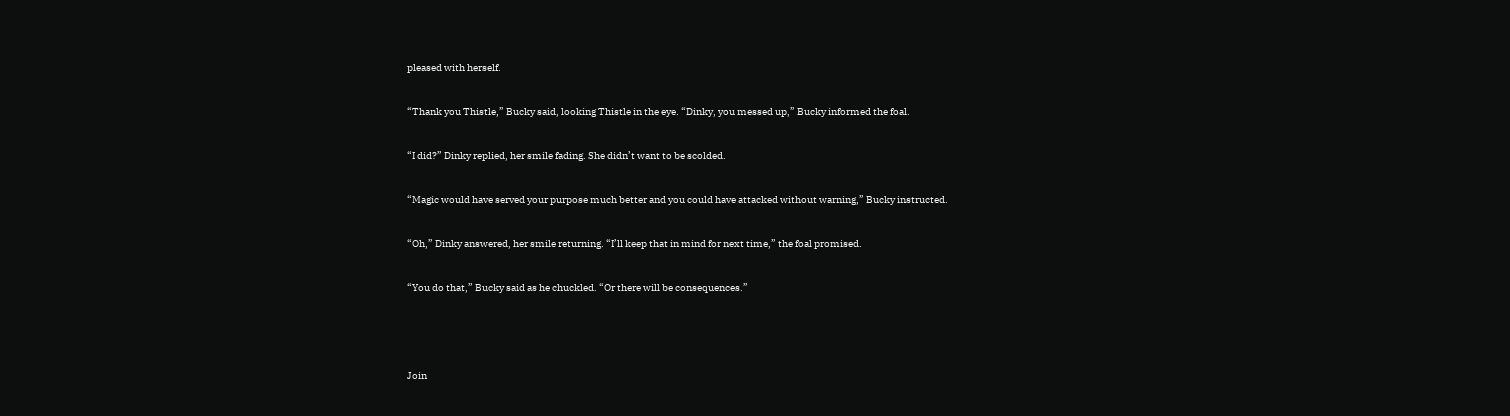pleased with herself.

“Thank you Thistle,” Bucky said, looking Thistle in the eye. “Dinky, you messed up,” Bucky informed the foal.

“I did?” Dinky replied, her smile fading. She didn’t want to be scolded.

“Magic would have served your purpose much better and you could have attacked without warning,” Bucky instructed.

“Oh,” Dinky answered, her smile returning. “I’ll keep that in mind for next time,” the foal promised.

“You do that,” Bucky said as he chuckled. “Or there will be consequences.”



Join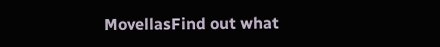MovellasFind out what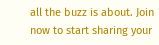all the buzz is about. Join now to start sharing your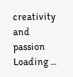creativity and passion
Loading ...